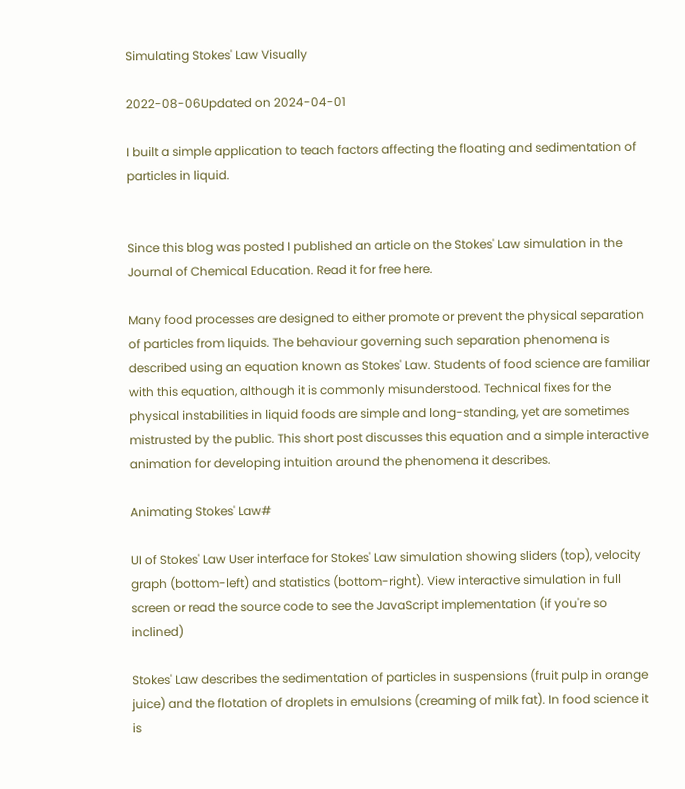Simulating Stokes' Law Visually

2022-08-06Updated on 2024-04-01

I built a simple application to teach factors affecting the floating and sedimentation of particles in liquid.


Since this blog was posted I published an article on the Stokes' Law simulation in the Journal of Chemical Education. Read it for free here.

Many food processes are designed to either promote or prevent the physical separation of particles from liquids. The behaviour governing such separation phenomena is described using an equation known as Stokes' Law. Students of food science are familiar with this equation, although it is commonly misunderstood. Technical fixes for the physical instabilities in liquid foods are simple and long-standing, yet are sometimes mistrusted by the public. This short post discusses this equation and a simple interactive animation for developing intuition around the phenomena it describes.

Animating Stokes' Law#

UI of Stokes' Law User interface for Stokes' Law simulation showing sliders (top), velocity graph (bottom-left) and statistics (bottom-right). View interactive simulation in full screen or read the source code to see the JavaScript implementation (if you're so inclined)

Stokes' Law describes the sedimentation of particles in suspensions (fruit pulp in orange juice) and the flotation of droplets in emulsions (creaming of milk fat). In food science it is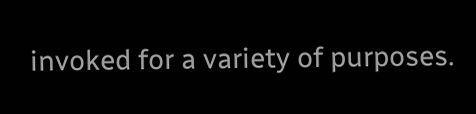invoked for a variety of purposes.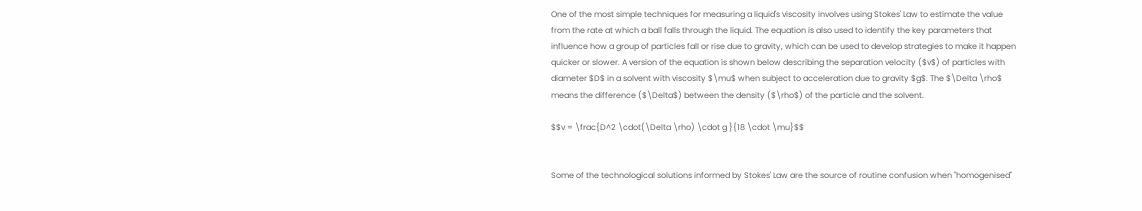One of the most simple techniques for measuring a liquid's viscosity involves using Stokes' Law to estimate the value from the rate at which a ball falls through the liquid. The equation is also used to identify the key parameters that influence how a group of particles fall or rise due to gravity, which can be used to develop strategies to make it happen quicker or slower. A version of the equation is shown below describing the separation velocity ($v$) of particles with diameter $D$ in a solvent with viscosity $\mu$ when subject to acceleration due to gravity $g$. The $\Delta \rho$ means the difference ($\Delta$) between the density ($\rho$) of the particle and the solvent.

$$v = \frac{D^2 \cdot(\Delta \rho) \cdot g }{18 \cdot \mu}$$


Some of the technological solutions informed by Stokes' Law are the source of routine confusion when "homogenised"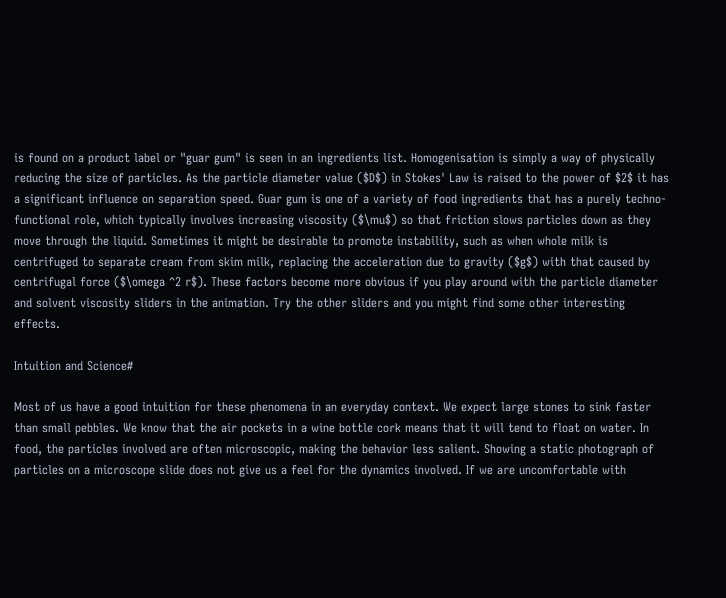is found on a product label or "guar gum" is seen in an ingredients list. Homogenisation is simply a way of physically reducing the size of particles. As the particle diameter value ($D$) in Stokes' Law is raised to the power of $2$ it has a significant influence on separation speed. Guar gum is one of a variety of food ingredients that has a purely techno-functional role, which typically involves increasing viscosity ($\mu$) so that friction slows particles down as they move through the liquid. Sometimes it might be desirable to promote instability, such as when whole milk is centrifuged to separate cream from skim milk, replacing the acceleration due to gravity ($g$) with that caused by centrifugal force ($\omega ^2 r$). These factors become more obvious if you play around with the particle diameter and solvent viscosity sliders in the animation. Try the other sliders and you might find some other interesting effects.

Intuition and Science#

Most of us have a good intuition for these phenomena in an everyday context. We expect large stones to sink faster than small pebbles. We know that the air pockets in a wine bottle cork means that it will tend to float on water. In food, the particles involved are often microscopic, making the behavior less salient. Showing a static photograph of particles on a microscope slide does not give us a feel for the dynamics involved. If we are uncomfortable with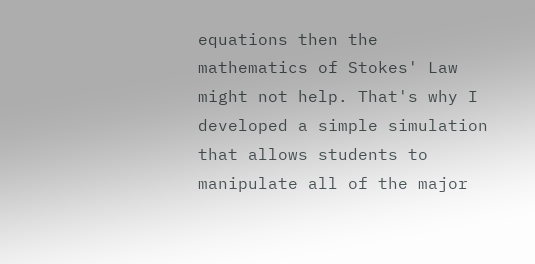equations then the mathematics of Stokes' Law might not help. That's why I developed a simple simulation that allows students to manipulate all of the major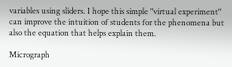variables using sliders. I hope this simple "virtual experiment" can improve the intuition of students for the phenomena but also the equation that helps explain them.

Micrograph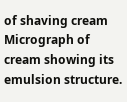of shaving cream Micrograph of cream showing its emulsion structure.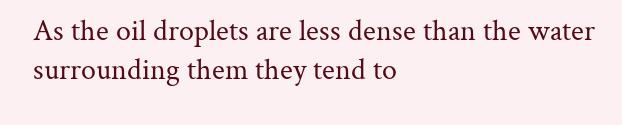As the oil droplets are less dense than the water surrounding them they tend to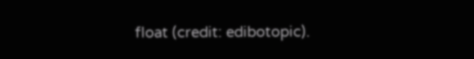float (credit: edibotopic).